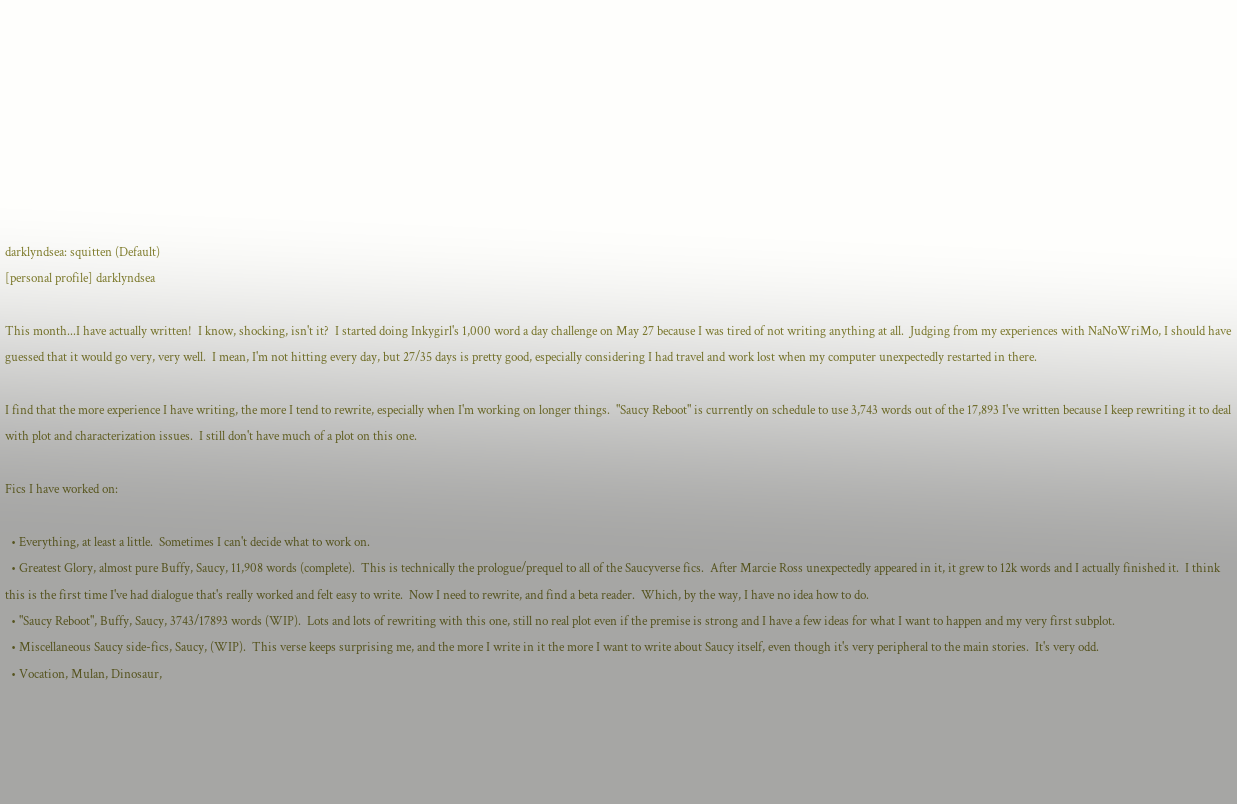darklyndsea: squitten (Default)
[personal profile] darklyndsea

This month...I have actually written!  I know, shocking, isn't it?  I started doing Inkygirl's 1,000 word a day challenge on May 27 because I was tired of not writing anything at all.  Judging from my experiences with NaNoWriMo, I should have guessed that it would go very, very well.  I mean, I'm not hitting every day, but 27/35 days is pretty good, especially considering I had travel and work lost when my computer unexpectedly restarted in there.

I find that the more experience I have writing, the more I tend to rewrite, especially when I'm working on longer things.  "Saucy Reboot" is currently on schedule to use 3,743 words out of the 17,893 I've written because I keep rewriting it to deal with plot and characterization issues.  I still don't have much of a plot on this one.

Fics I have worked on:

  • Everything, at least a little.  Sometimes I can't decide what to work on.
  • Greatest Glory, almost pure Buffy, Saucy, 11,908 words (complete).  This is technically the prologue/prequel to all of the Saucyverse fics.  After Marcie Ross unexpectedly appeared in it, it grew to 12k words and I actually finished it.  I think this is the first time I've had dialogue that's really worked and felt easy to write.  Now I need to rewrite, and find a beta reader.  Which, by the way, I have no idea how to do.
  • "Saucy Reboot", Buffy, Saucy, 3743/17893 words (WIP).  Lots and lots of rewriting with this one, still no real plot even if the premise is strong and I have a few ideas for what I want to happen and my very first subplot.
  • Miscellaneous Saucy side-fics, Saucy, (WIP).  This verse keeps surprising me, and the more I write in it the more I want to write about Saucy itself, even though it's very peripheral to the main stories.  It's very odd.
  • Vocation, Mulan, Dinosaur,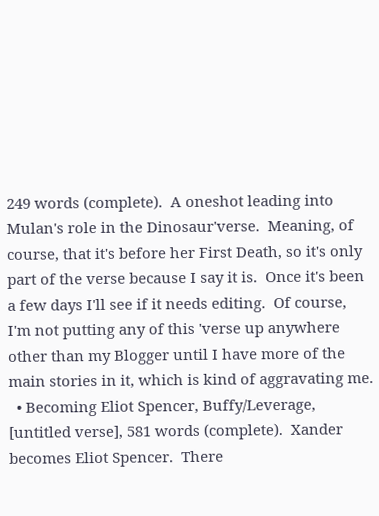249 words (complete).  A oneshot leading into Mulan's role in the Dinosaur'verse.  Meaning, of course, that it's before her First Death, so it's only part of the verse because I say it is.  Once it's been a few days I'll see if it needs editing.  Of course, I'm not putting any of this 'verse up anywhere other than my Blogger until I have more of the main stories in it, which is kind of aggravating me.
  • Becoming Eliot Spencer, Buffy/Leverage, [untitled verse], 581 words (complete).  Xander becomes Eliot Spencer.  There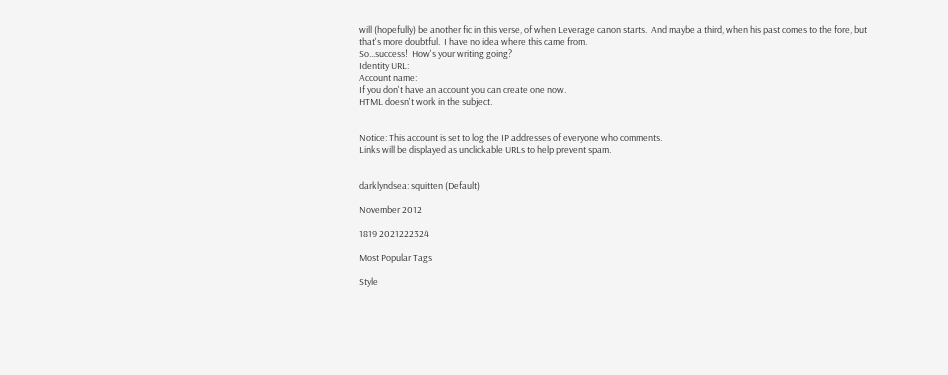will (hopefully) be another fic in this verse, of when Leverage canon starts.  And maybe a third, when his past comes to the fore, but that's more doubtful.  I have no idea where this came from.
So...success!  How's your writing going?
Identity URL:
Account name:
If you don't have an account you can create one now.
HTML doesn't work in the subject.


Notice: This account is set to log the IP addresses of everyone who comments.
Links will be displayed as unclickable URLs to help prevent spam.


darklyndsea: squitten (Default)

November 2012

1819 2021222324

Most Popular Tags

Style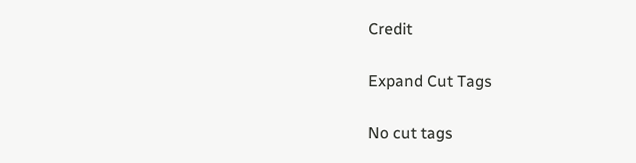Credit

Expand Cut Tags

No cut tags